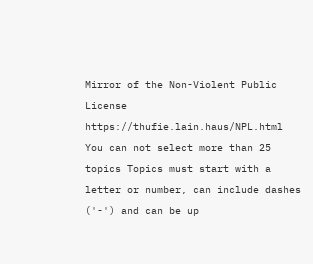Mirror of the Non-Violent Public License https://thufie.lain.haus/NPL.html
You can not select more than 25 topics Topics must start with a letter or number, can include dashes ('-') and can be up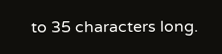to 35 characters long.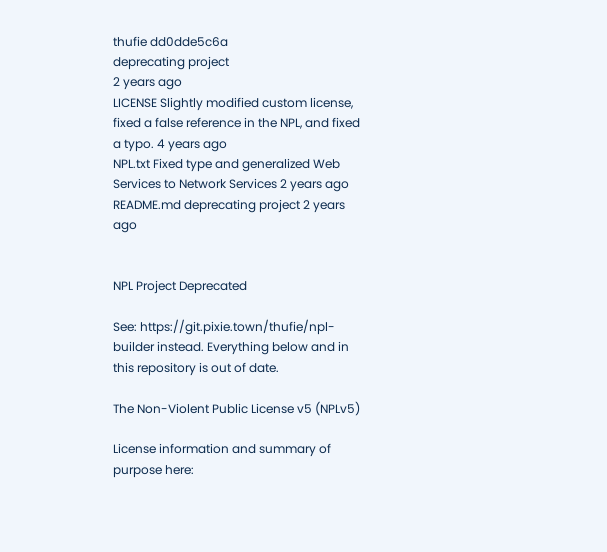thufie dd0dde5c6a
deprecating project
2 years ago
LICENSE Slightly modified custom license, fixed a false reference in the NPL, and fixed a typo. 4 years ago
NPL.txt Fixed type and generalized Web Services to Network Services 2 years ago
README.md deprecating project 2 years ago


NPL Project Deprecated

See: https://git.pixie.town/thufie/npl-builder instead. Everything below and in this repository is out of date.

The Non-Violent Public License v5 (NPLv5)

License information and summary of purpose here: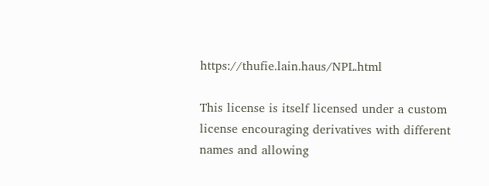https://thufie.lain.haus/NPL.html

This license is itself licensed under a custom license encouraging derivatives with different names and allowing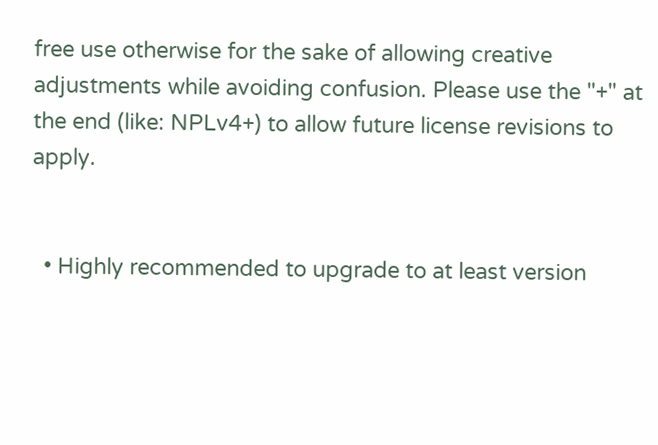free use otherwise for the sake of allowing creative adjustments while avoiding confusion. Please use the "+" at the end (like: NPLv4+) to allow future license revisions to apply.


  • Highly recommended to upgrade to at least version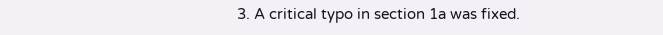3. A critical typo in section 1a was fixed.